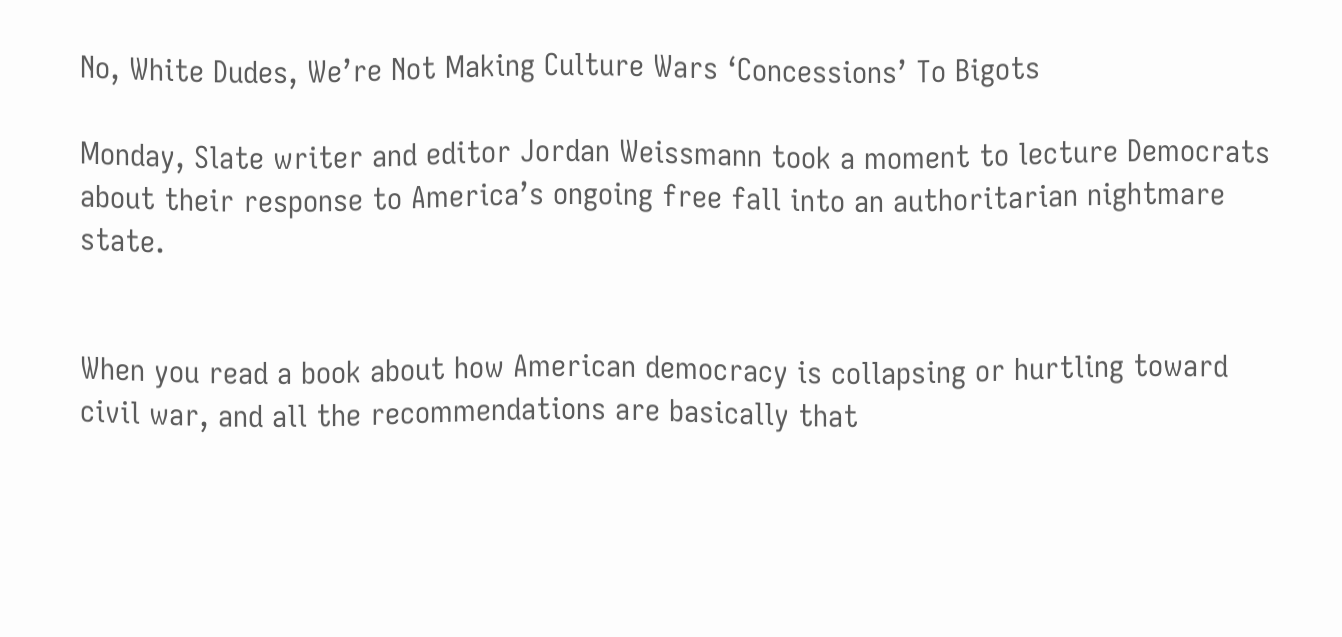No, White Dudes, We’re Not Making Culture Wars ‘Concessions’ To Bigots

Monday, Slate writer and editor Jordan Weissmann took a moment to lecture Democrats about their response to America’s ongoing free fall into an authoritarian nightmare state.


When you read a book about how American democracy is collapsing or hurtling toward civil war, and all the recommendations are basically that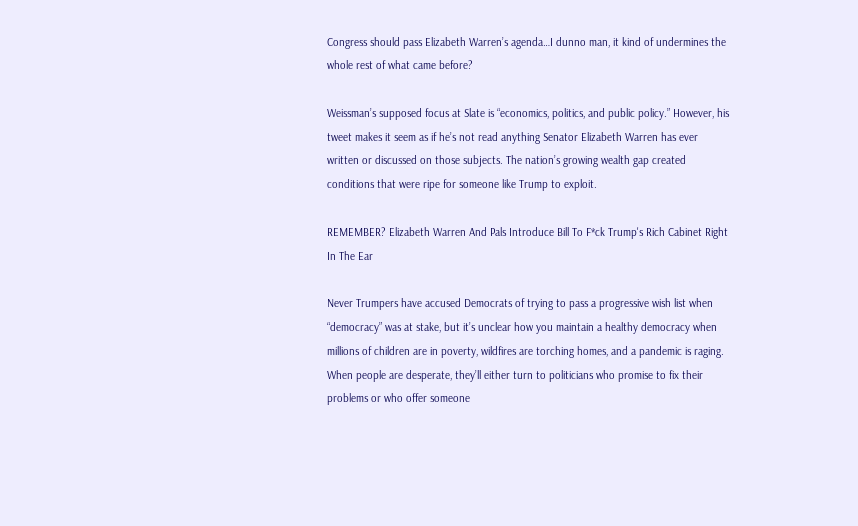Congress should pass Elizabeth Warren’s agenda…I dunno man, it kind of undermines the whole rest of what came before?

Weissman’s supposed focus at Slate is “economics, politics, and public policy.” However, his tweet makes it seem as if he’s not read anything Senator Elizabeth Warren has ever written or discussed on those subjects. The nation’s growing wealth gap created conditions that were ripe for someone like Trump to exploit.

REMEMBER? Elizabeth Warren And Pals Introduce Bill To F*ck Trump's Rich Cabinet Right In The Ear

Never Trumpers have accused Democrats of trying to pass a progressive wish list when “democracy” was at stake, but it’s unclear how you maintain a healthy democracy when millions of children are in poverty, wildfires are torching homes, and a pandemic is raging. When people are desperate, they’ll either turn to politicians who promise to fix their problems or who offer someone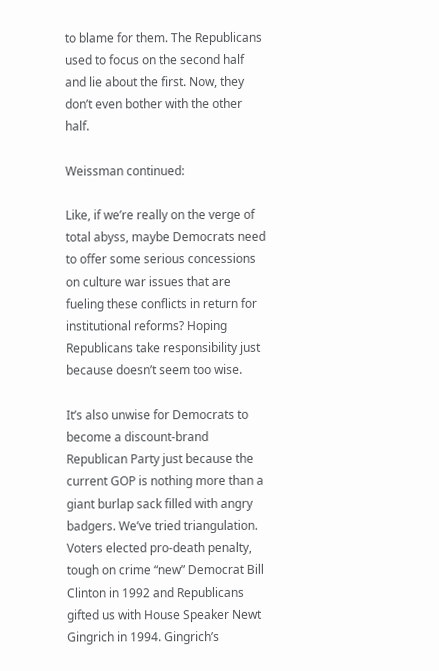to blame for them. The Republicans used to focus on the second half and lie about the first. Now, they don’t even bother with the other half.

Weissman continued:

Like, if we’re really on the verge of total abyss, maybe Democrats need to offer some serious concessions on culture war issues that are fueling these conflicts in return for institutional reforms? Hoping Republicans take responsibility just because doesn’t seem too wise.

It’s also unwise for Democrats to become a discount-brand Republican Party just because the current GOP is nothing more than a giant burlap sack filled with angry badgers. We’ve tried triangulation. Voters elected pro-death penalty, tough on crime “new” Democrat Bill Clinton in 1992 and Republicans gifted us with House Speaker Newt Gingrich in 1994. Gingrich’s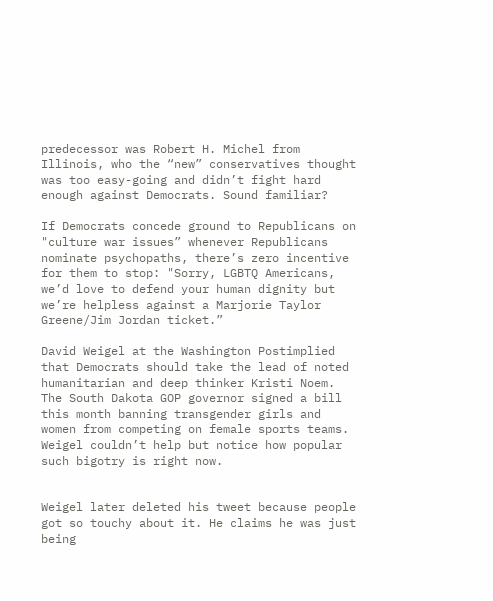predecessor was Robert H. Michel from Illinois, who the “new” conservatives thought was too easy-going and didn’t fight hard enough against Democrats. Sound familiar?

If Democrats concede ground to Republicans on "culture war issues” whenever Republicans nominate psychopaths, there’s zero incentive for them to stop: "Sorry, LGBTQ Americans, we’d love to defend your human dignity but we’re helpless against a Marjorie Taylor Greene/Jim Jordan ticket.”

David Weigel at the Washington Postimplied that Democrats should take the lead of noted humanitarian and deep thinker Kristi Noem. The South Dakota GOP governor signed a bill this month banning transgender girls and women from competing on female sports teams. Weigel couldn’t help but notice how popular such bigotry is right now.


Weigel later deleted his tweet because people got so touchy about it. He claims he was just being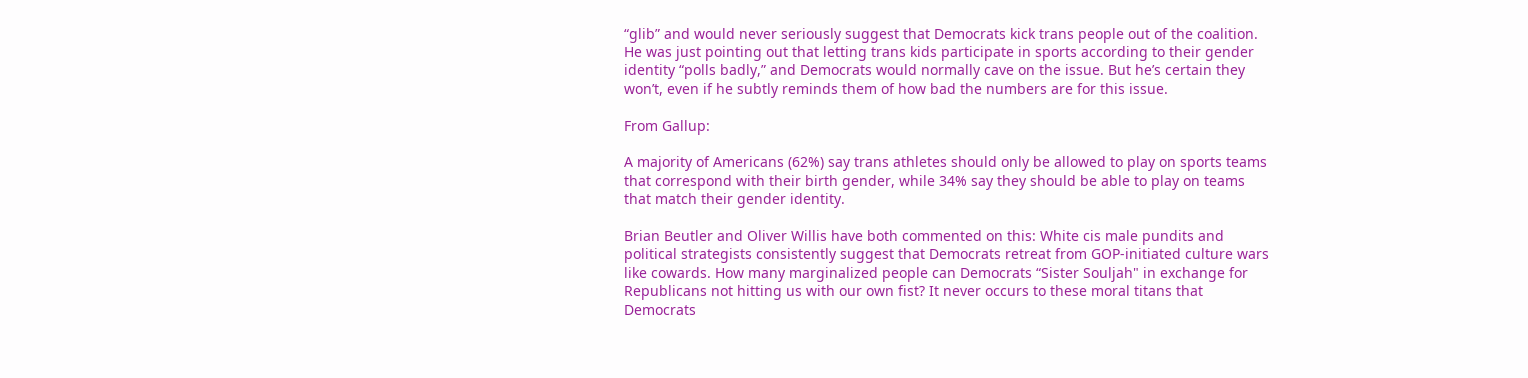“glib” and would never seriously suggest that Democrats kick trans people out of the coalition. He was just pointing out that letting trans kids participate in sports according to their gender identity “polls badly,” and Democrats would normally cave on the issue. But he’s certain they won’t, even if he subtly reminds them of how bad the numbers are for this issue.

From Gallup:

A majority of Americans (62%) say trans athletes should only be allowed to play on sports teams that correspond with their birth gender, while 34% say they should be able to play on teams that match their gender identity.

Brian Beutler and Oliver Willis have both commented on this: White cis male pundits and political strategists consistently suggest that Democrats retreat from GOP-initiated culture wars like cowards. How many marginalized people can Democrats “Sister Souljah" in exchange for Republicans not hitting us with our own fist? It never occurs to these moral titans that Democrats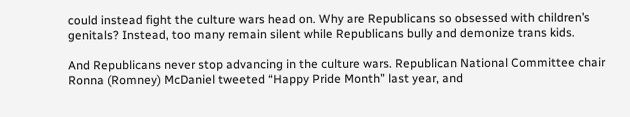could instead fight the culture wars head on. Why are Republicans so obsessed with children’s genitals? Instead, too many remain silent while Republicans bully and demonize trans kids.

And Republicans never stop advancing in the culture wars. Republican National Committee chair Ronna (Romney) McDaniel tweeted “Happy Pride Month” last year, and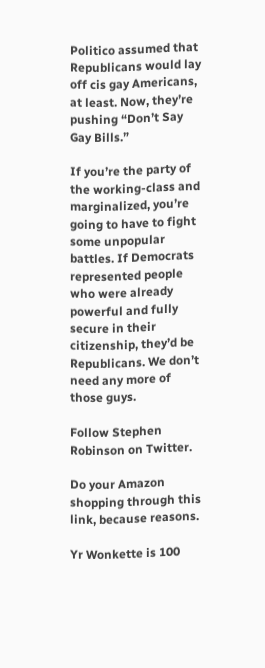Politico assumed that Republicans would lay off cis gay Americans, at least. Now, they’re pushing “Don’t Say Gay Bills.”

If you’re the party of the working-class and marginalized, you’re going to have to fight some unpopular battles. If Democrats represented people who were already powerful and fully secure in their citizenship, they’d be Republicans. We don’t need any more of those guys.

Follow Stephen Robinson on Twitter.

Do your Amazon shopping through this link, because reasons.

Yr Wonkette is 100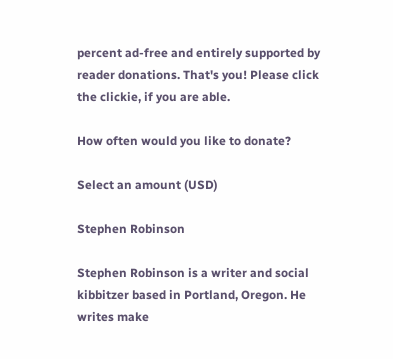percent ad-free and entirely supported by reader donations. That's you! Please click the clickie, if you are able.

How often would you like to donate?

Select an amount (USD)

Stephen Robinson

Stephen Robinson is a writer and social kibbitzer based in Portland, Oregon. He writes make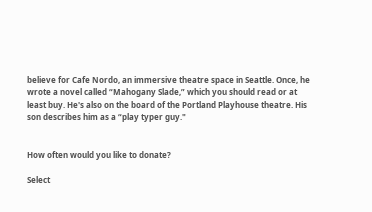believe for Cafe Nordo, an immersive theatre space in Seattle. Once, he wrote a novel called “Mahogany Slade,” which you should read or at least buy. He's also on the board of the Portland Playhouse theatre. His son describes him as a “play typer guy."


How often would you like to donate?

Select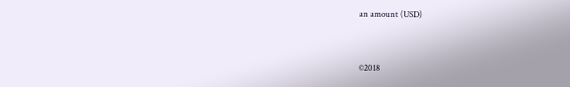an amount (USD)


©2018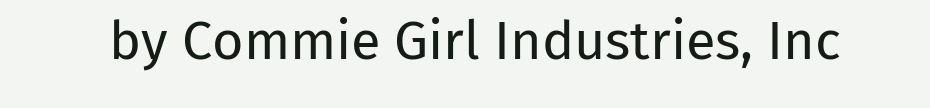by Commie Girl Industries, Inc